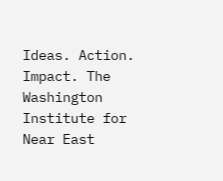Ideas. Action. Impact. The Washington Institute for Near East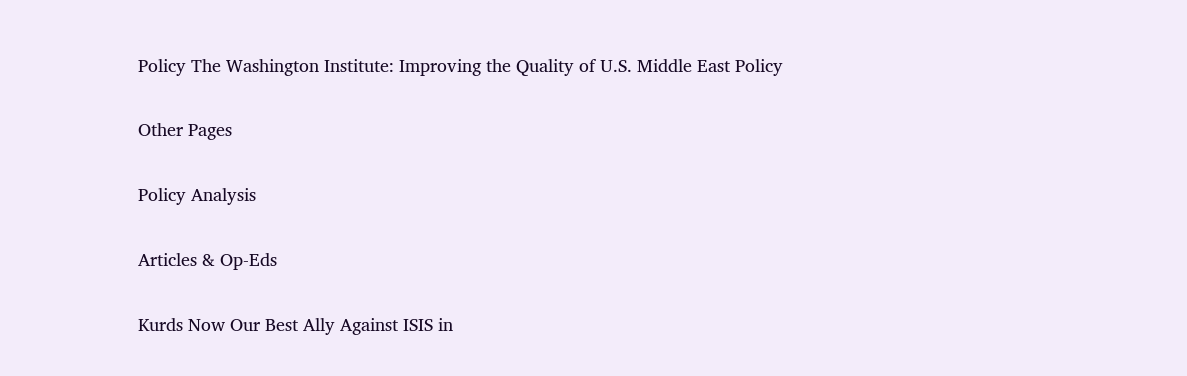Policy The Washington Institute: Improving the Quality of U.S. Middle East Policy

Other Pages

Policy Analysis

Articles & Op-Eds

Kurds Now Our Best Ally Against ISIS in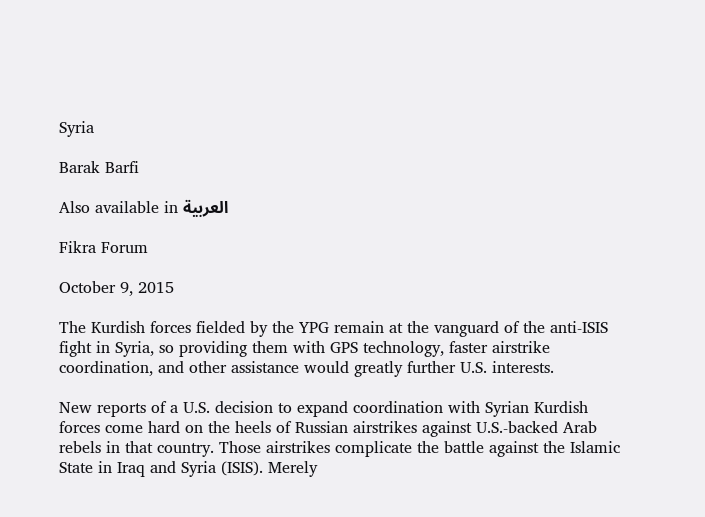Syria

Barak Barfi

Also available in العربية

Fikra Forum

October 9, 2015

The Kurdish forces fielded by the YPG remain at the vanguard of the anti-ISIS fight in Syria, so providing them with GPS technology, faster airstrike coordination, and other assistance would greatly further U.S. interests.

New reports of a U.S. decision to expand coordination with Syrian Kurdish forces come hard on the heels of Russian airstrikes against U.S.-backed Arab rebels in that country. Those airstrikes complicate the battle against the Islamic State in Iraq and Syria (ISIS). Merely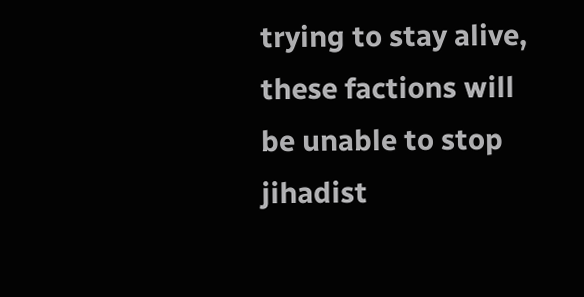trying to stay alive, these factions will be unable to stop jihadist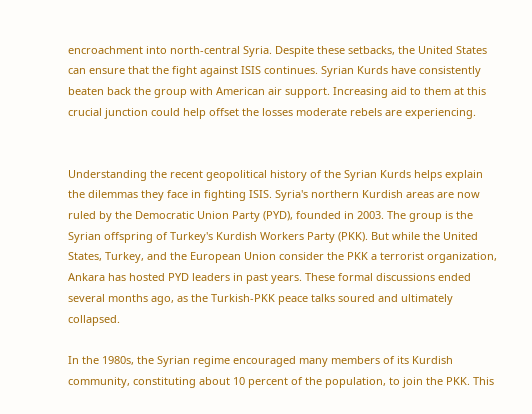encroachment into north-central Syria. Despite these setbacks, the United States can ensure that the fight against ISIS continues. Syrian Kurds have consistently beaten back the group with American air support. Increasing aid to them at this crucial junction could help offset the losses moderate rebels are experiencing.


Understanding the recent geopolitical history of the Syrian Kurds helps explain the dilemmas they face in fighting ISIS. Syria's northern Kurdish areas are now ruled by the Democratic Union Party (PYD), founded in 2003. The group is the Syrian offspring of Turkey's Kurdish Workers Party (PKK). But while the United States, Turkey, and the European Union consider the PKK a terrorist organization, Ankara has hosted PYD leaders in past years. These formal discussions ended several months ago, as the Turkish-PKK peace talks soured and ultimately collapsed.

In the 1980s, the Syrian regime encouraged many members of its Kurdish community, constituting about 10 percent of the population, to join the PKK. This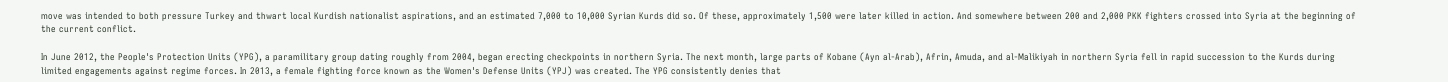move was intended to both pressure Turkey and thwart local Kurdish nationalist aspirations, and an estimated 7,000 to 10,000 Syrian Kurds did so. Of these, approximately 1,500 were later killed in action. And somewhere between 200 and 2,000 PKK fighters crossed into Syria at the beginning of the current conflict.

In June 2012, the People's Protection Units (YPG), a paramilitary group dating roughly from 2004, began erecting checkpoints in northern Syria. The next month, large parts of Kobane (Ayn al-Arab), Afrin, Amuda, and al-Malikiyah in northern Syria fell in rapid succession to the Kurds during limited engagements against regime forces. In 2013, a female fighting force known as the Women's Defense Units (YPJ) was created. The YPG consistently denies that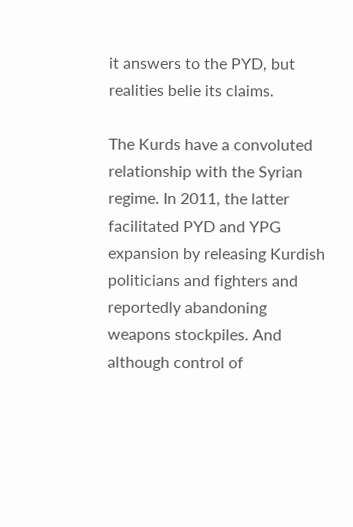it answers to the PYD, but realities belie its claims.

The Kurds have a convoluted relationship with the Syrian regime. In 2011, the latter facilitated PYD and YPG expansion by releasing Kurdish politicians and fighters and reportedly abandoning weapons stockpiles. And although control of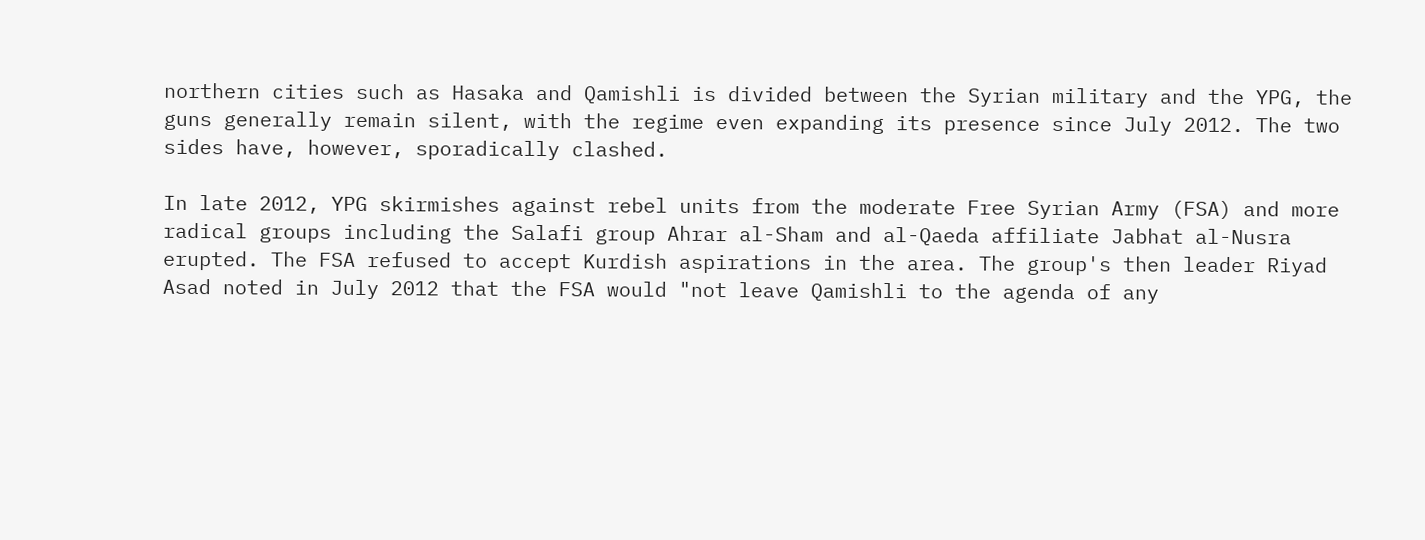northern cities such as Hasaka and Qamishli is divided between the Syrian military and the YPG, the guns generally remain silent, with the regime even expanding its presence since July 2012. The two sides have, however, sporadically clashed.

In late 2012, YPG skirmishes against rebel units from the moderate Free Syrian Army (FSA) and more radical groups including the Salafi group Ahrar al-Sham and al-Qaeda affiliate Jabhat al-Nusra erupted. The FSA refused to accept Kurdish aspirations in the area. The group's then leader Riyad Asad noted in July 2012 that the FSA would "not leave Qamishli to the agenda of any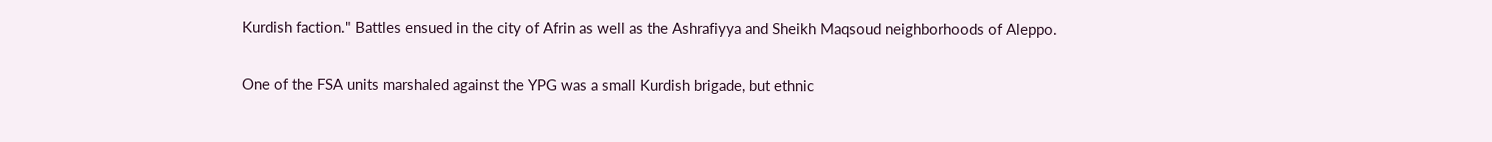Kurdish faction." Battles ensued in the city of Afrin as well as the Ashrafiyya and Sheikh Maqsoud neighborhoods of Aleppo.

One of the FSA units marshaled against the YPG was a small Kurdish brigade, but ethnic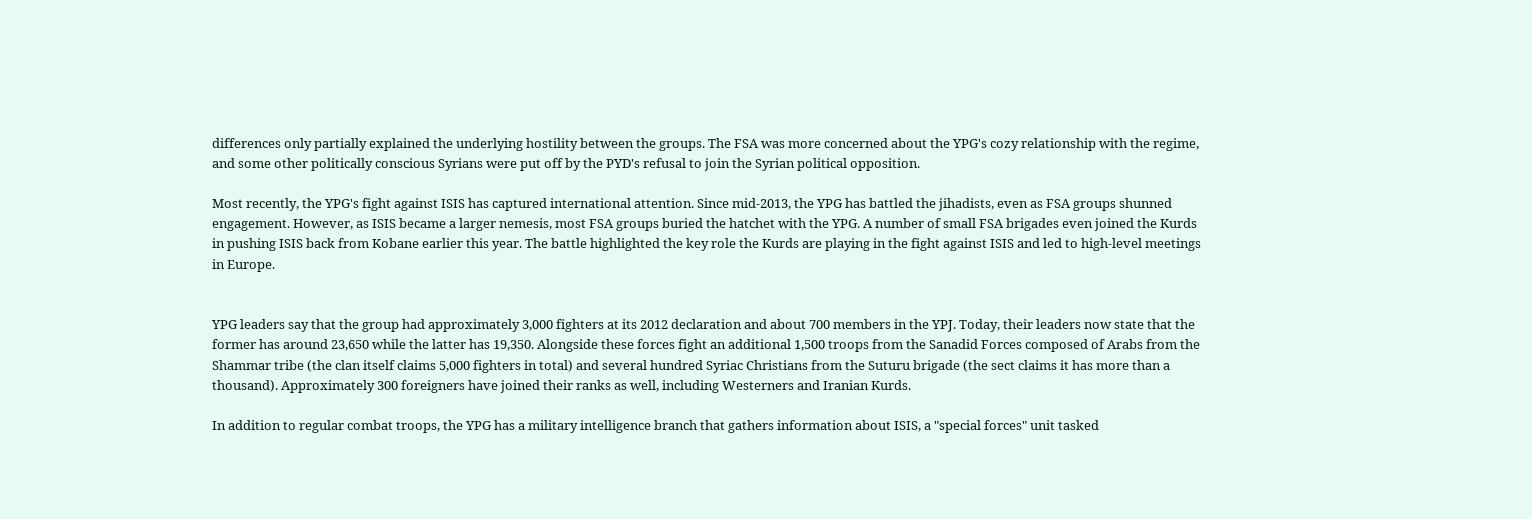differences only partially explained the underlying hostility between the groups. The FSA was more concerned about the YPG's cozy relationship with the regime, and some other politically conscious Syrians were put off by the PYD's refusal to join the Syrian political opposition.

Most recently, the YPG's fight against ISIS has captured international attention. Since mid-2013, the YPG has battled the jihadists, even as FSA groups shunned engagement. However, as ISIS became a larger nemesis, most FSA groups buried the hatchet with the YPG. A number of small FSA brigades even joined the Kurds in pushing ISIS back from Kobane earlier this year. The battle highlighted the key role the Kurds are playing in the fight against ISIS and led to high-level meetings in Europe.


YPG leaders say that the group had approximately 3,000 fighters at its 2012 declaration and about 700 members in the YPJ. Today, their leaders now state that the former has around 23,650 while the latter has 19,350. Alongside these forces fight an additional 1,500 troops from the Sanadid Forces composed of Arabs from the Shammar tribe (the clan itself claims 5,000 fighters in total) and several hundred Syriac Christians from the Suturu brigade (the sect claims it has more than a thousand). Approximately 300 foreigners have joined their ranks as well, including Westerners and Iranian Kurds.

In addition to regular combat troops, the YPG has a military intelligence branch that gathers information about ISIS, a "special forces" unit tasked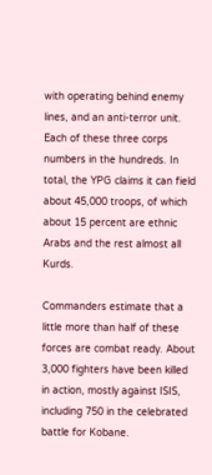with operating behind enemy lines, and an anti-terror unit. Each of these three corps numbers in the hundreds. In total, the YPG claims it can field about 45,000 troops, of which about 15 percent are ethnic Arabs and the rest almost all Kurds.

Commanders estimate that a little more than half of these forces are combat ready. About 3,000 fighters have been killed in action, mostly against ISIS, including 750 in the celebrated battle for Kobane.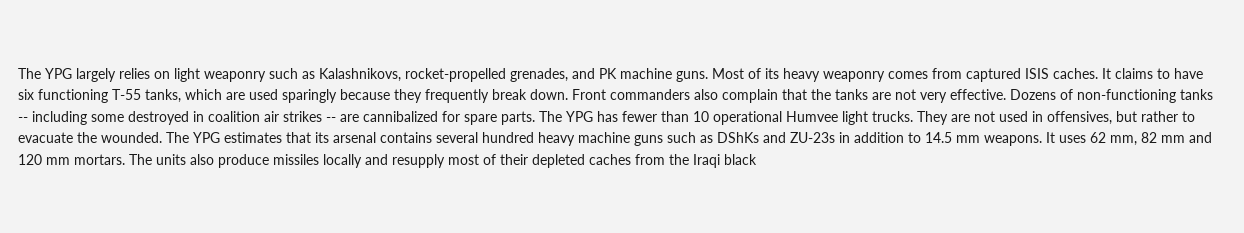The YPG largely relies on light weaponry such as Kalashnikovs, rocket-propelled grenades, and PK machine guns. Most of its heavy weaponry comes from captured ISIS caches. It claims to have six functioning T-55 tanks, which are used sparingly because they frequently break down. Front commanders also complain that the tanks are not very effective. Dozens of non-functioning tanks -- including some destroyed in coalition air strikes -- are cannibalized for spare parts. The YPG has fewer than 10 operational Humvee light trucks. They are not used in offensives, but rather to evacuate the wounded. The YPG estimates that its arsenal contains several hundred heavy machine guns such as DShKs and ZU-23s in addition to 14.5 mm weapons. It uses 62 mm, 82 mm and 120 mm mortars. The units also produce missiles locally and resupply most of their depleted caches from the Iraqi black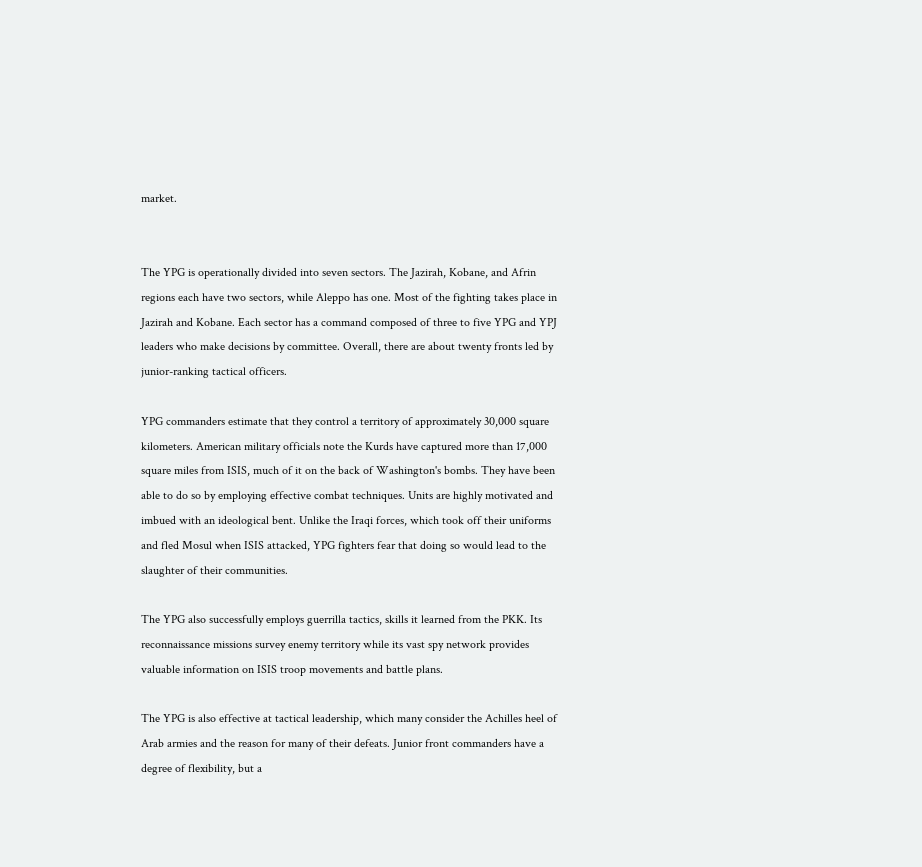market.


The YPG is operationally divided into seven sectors. The Jazirah, Kobane, and Afrin regions each have two sectors, while Aleppo has one. Most of the fighting takes place in Jazirah and Kobane. Each sector has a command composed of three to five YPG and YPJ leaders who make decisions by committee. Overall, there are about twenty fronts led by junior-ranking tactical officers.

YPG commanders estimate that they control a territory of approximately 30,000 square kilometers. American military officials note the Kurds have captured more than 17,000 square miles from ISIS, much of it on the back of Washington's bombs. They have been able to do so by employing effective combat techniques. Units are highly motivated and imbued with an ideological bent. Unlike the Iraqi forces, which took off their uniforms and fled Mosul when ISIS attacked, YPG fighters fear that doing so would lead to the slaughter of their communities.

The YPG also successfully employs guerrilla tactics, skills it learned from the PKK. Its reconnaissance missions survey enemy territory while its vast spy network provides valuable information on ISIS troop movements and battle plans.

The YPG is also effective at tactical leadership, which many consider the Achilles heel of Arab armies and the reason for many of their defeats. Junior front commanders have a degree of flexibility, but a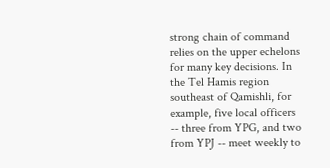strong chain of command relies on the upper echelons for many key decisions. In the Tel Hamis region southeast of Qamishli, for example, five local officers -- three from YPG, and two from YPJ -- meet weekly to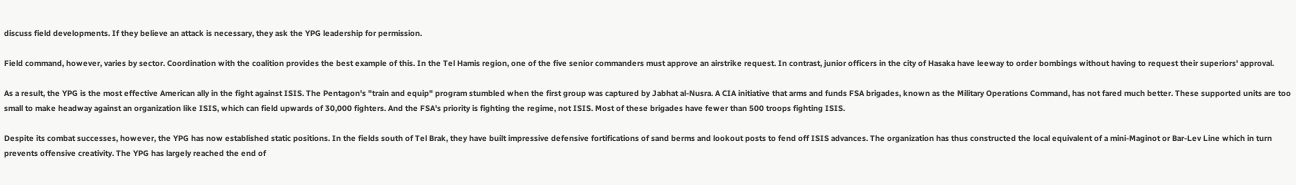discuss field developments. If they believe an attack is necessary, they ask the YPG leadership for permission.

Field command, however, varies by sector. Coordination with the coalition provides the best example of this. In the Tel Hamis region, one of the five senior commanders must approve an airstrike request. In contrast, junior officers in the city of Hasaka have leeway to order bombings without having to request their superiors' approval.

As a result, the YPG is the most effective American ally in the fight against ISIS. The Pentagon's "train and equip" program stumbled when the first group was captured by Jabhat al-Nusra. A CIA initiative that arms and funds FSA brigades, known as the Military Operations Command, has not fared much better. These supported units are too small to make headway against an organization like ISIS, which can field upwards of 30,000 fighters. And the FSA's priority is fighting the regime, not ISIS. Most of these brigades have fewer than 500 troops fighting ISIS.

Despite its combat successes, however, the YPG has now established static positions. In the fields south of Tel Brak, they have built impressive defensive fortifications of sand berms and lookout posts to fend off ISIS advances. The organization has thus constructed the local equivalent of a mini-Maginot or Bar-Lev Line which in turn prevents offensive creativity. The YPG has largely reached the end of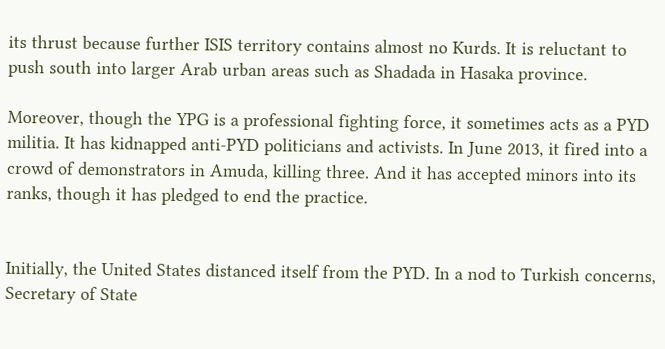its thrust because further ISIS territory contains almost no Kurds. It is reluctant to push south into larger Arab urban areas such as Shadada in Hasaka province.

Moreover, though the YPG is a professional fighting force, it sometimes acts as a PYD militia. It has kidnapped anti-PYD politicians and activists. In June 2013, it fired into a crowd of demonstrators in Amuda, killing three. And it has accepted minors into its ranks, though it has pledged to end the practice.


Initially, the United States distanced itself from the PYD. In a nod to Turkish concerns, Secretary of State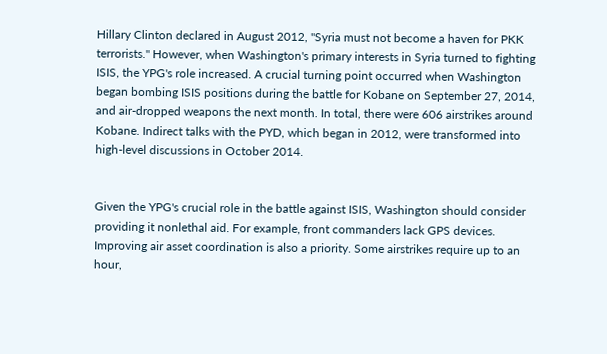Hillary Clinton declared in August 2012, "Syria must not become a haven for PKK terrorists." However, when Washington's primary interests in Syria turned to fighting ISIS, the YPG's role increased. A crucial turning point occurred when Washington began bombing ISIS positions during the battle for Kobane on September 27, 2014, and air-dropped weapons the next month. In total, there were 606 airstrikes around Kobane. Indirect talks with the PYD, which began in 2012, were transformed into high-level discussions in October 2014.


Given the YPG's crucial role in the battle against ISIS, Washington should consider providing it nonlethal aid. For example, front commanders lack GPS devices. Improving air asset coordination is also a priority. Some airstrikes require up to an hour,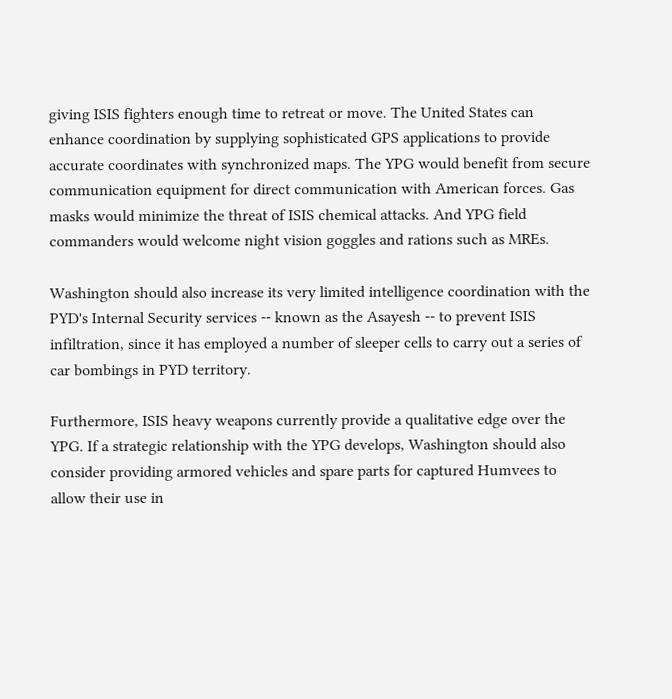giving ISIS fighters enough time to retreat or move. The United States can enhance coordination by supplying sophisticated GPS applications to provide accurate coordinates with synchronized maps. The YPG would benefit from secure communication equipment for direct communication with American forces. Gas masks would minimize the threat of ISIS chemical attacks. And YPG field commanders would welcome night vision goggles and rations such as MREs.

Washington should also increase its very limited intelligence coordination with the PYD's Internal Security services -- known as the Asayesh -- to prevent ISIS infiltration, since it has employed a number of sleeper cells to carry out a series of car bombings in PYD territory.

Furthermore, ISIS heavy weapons currently provide a qualitative edge over the YPG. If a strategic relationship with the YPG develops, Washington should also consider providing armored vehicles and spare parts for captured Humvees to allow their use in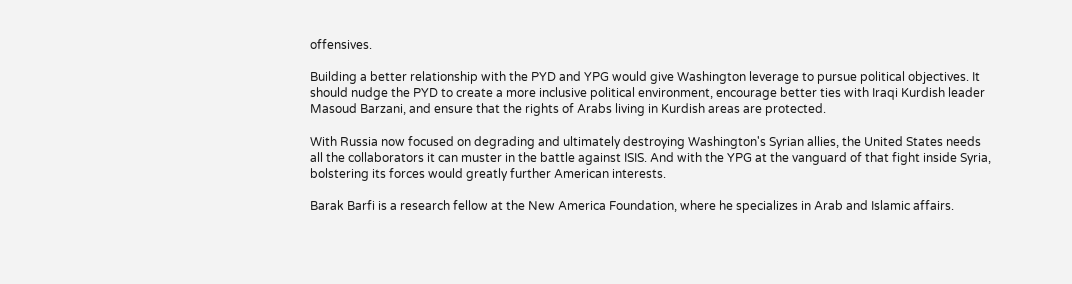offensives.

Building a better relationship with the PYD and YPG would give Washington leverage to pursue political objectives. It should nudge the PYD to create a more inclusive political environment, encourage better ties with Iraqi Kurdish leader Masoud Barzani, and ensure that the rights of Arabs living in Kurdish areas are protected.

With Russia now focused on degrading and ultimately destroying Washington's Syrian allies, the United States needs all the collaborators it can muster in the battle against ISIS. And with the YPG at the vanguard of that fight inside Syria, bolstering its forces would greatly further American interests.

Barak Barfi is a research fellow at the New America Foundation, where he specializes in Arab and Islamic affairs.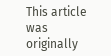This article was originally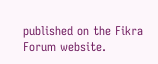published on the Fikra Forum website.